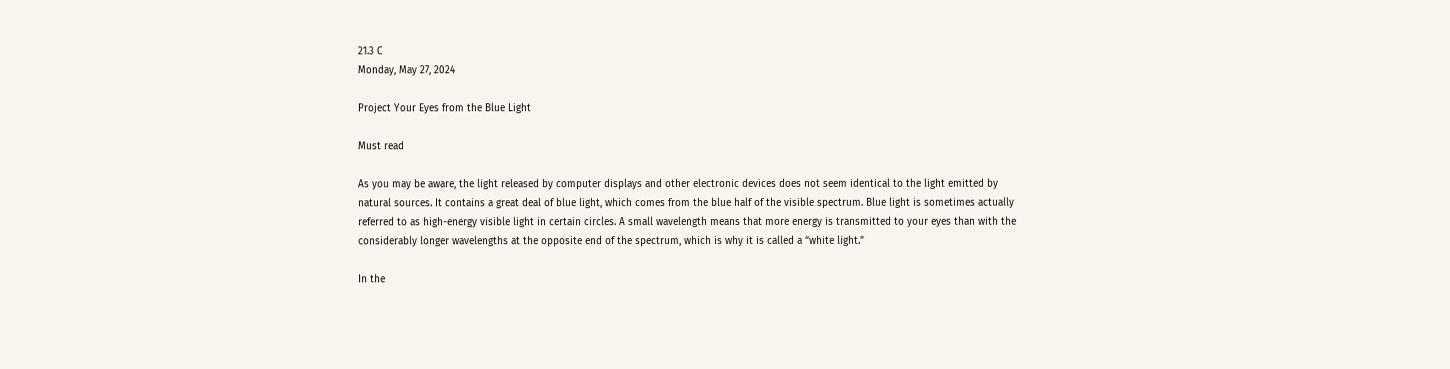21.3 C
Monday, May 27, 2024

Project Your Eyes from the Blue Light

Must read

As you may be aware, the light released by computer displays and other electronic devices does not seem identical to the light emitted by natural sources. It contains a great deal of blue light, which comes from the blue half of the visible spectrum. Blue light is sometimes actually referred to as high-energy visible light in certain circles. A small wavelength means that more energy is transmitted to your eyes than with the considerably longer wavelengths at the opposite end of the spectrum, which is why it is called a “white light.”

In the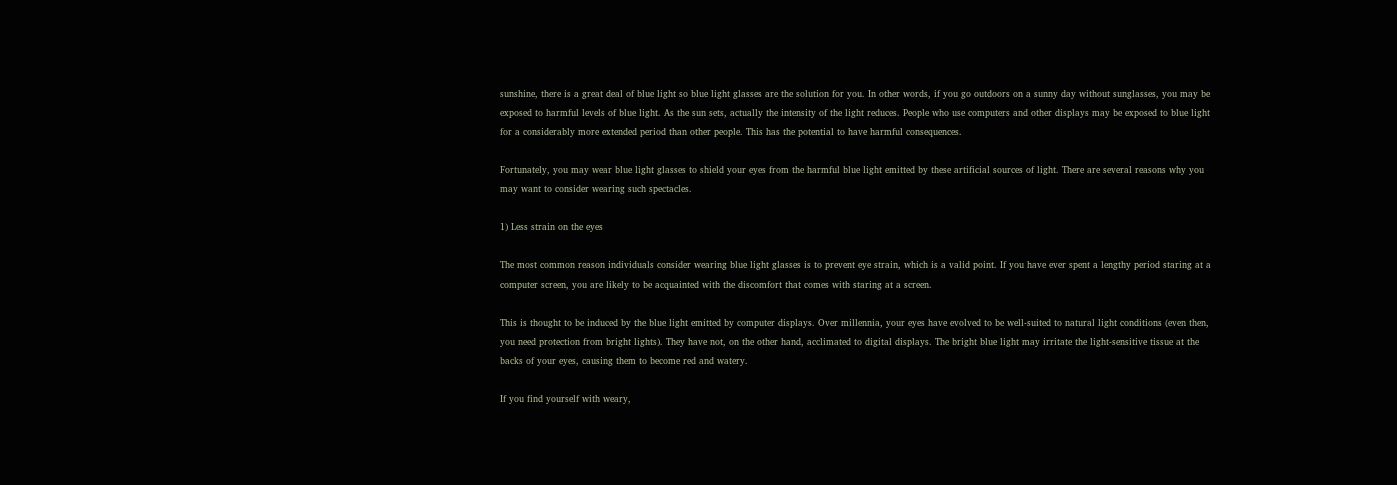sunshine, there is a great deal of blue light so blue light glasses are the solution for you. In other words, if you go outdoors on a sunny day without sunglasses, you may be exposed to harmful levels of blue light. As the sun sets, actually the intensity of the light reduces. People who use computers and other displays may be exposed to blue light for a considerably more extended period than other people. This has the potential to have harmful consequences.

Fortunately, you may wear blue light glasses to shield your eyes from the harmful blue light emitted by these artificial sources of light. There are several reasons why you may want to consider wearing such spectacles.

1) Less strain on the eyes

The most common reason individuals consider wearing blue light glasses is to prevent eye strain, which is a valid point. If you have ever spent a lengthy period staring at a computer screen, you are likely to be acquainted with the discomfort that comes with staring at a screen.

This is thought to be induced by the blue light emitted by computer displays. Over millennia, your eyes have evolved to be well-suited to natural light conditions (even then, you need protection from bright lights). They have not, on the other hand, acclimated to digital displays. The bright blue light may irritate the light-sensitive tissue at the backs of your eyes, causing them to become red and watery.

If you find yourself with weary,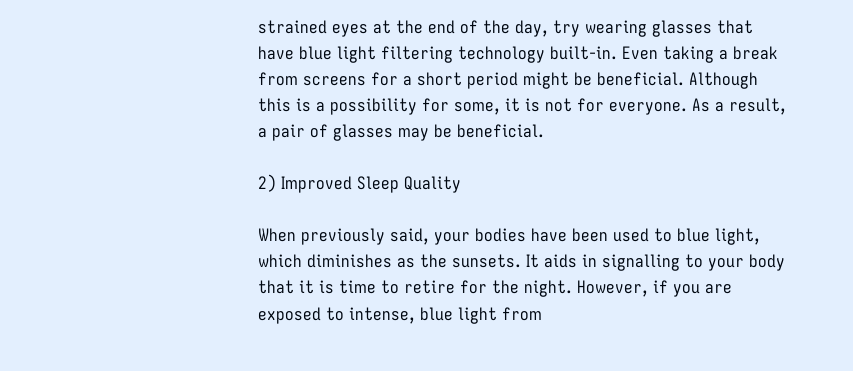strained eyes at the end of the day, try wearing glasses that have blue light filtering technology built-in. Even taking a break from screens for a short period might be beneficial. Although this is a possibility for some, it is not for everyone. As a result, a pair of glasses may be beneficial.

2) Improved Sleep Quality

When previously said, your bodies have been used to blue light, which diminishes as the sunsets. It aids in signalling to your body that it is time to retire for the night. However, if you are exposed to intense, blue light from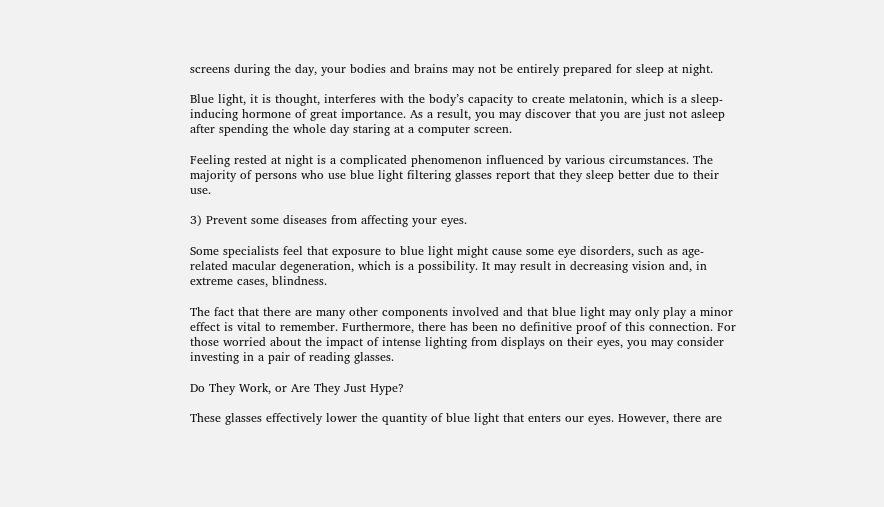screens during the day, your bodies and brains may not be entirely prepared for sleep at night.

Blue light, it is thought, interferes with the body’s capacity to create melatonin, which is a sleep-inducing hormone of great importance. As a result, you may discover that you are just not asleep after spending the whole day staring at a computer screen.

Feeling rested at night is a complicated phenomenon influenced by various circumstances. The majority of persons who use blue light filtering glasses report that they sleep better due to their use.

3) Prevent some diseases from affecting your eyes.

Some specialists feel that exposure to blue light might cause some eye disorders, such as age-related macular degeneration, which is a possibility. It may result in decreasing vision and, in extreme cases, blindness.

The fact that there are many other components involved and that blue light may only play a minor effect is vital to remember. Furthermore, there has been no definitive proof of this connection. For those worried about the impact of intense lighting from displays on their eyes, you may consider investing in a pair of reading glasses.

Do They Work, or Are They Just Hype?

These glasses effectively lower the quantity of blue light that enters our eyes. However, there are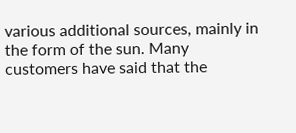various additional sources, mainly in the form of the sun. Many customers have said that the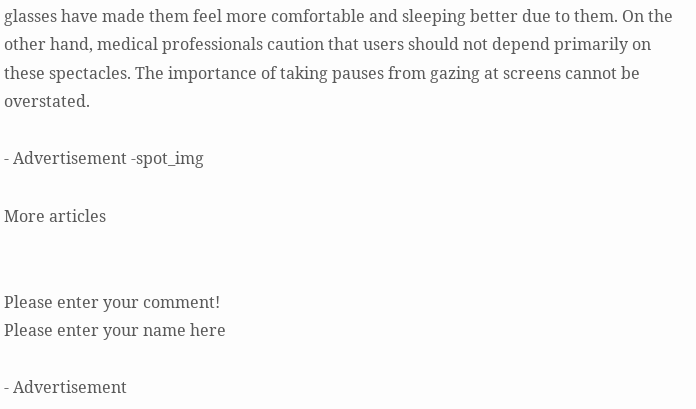glasses have made them feel more comfortable and sleeping better due to them. On the other hand, medical professionals caution that users should not depend primarily on these spectacles. The importance of taking pauses from gazing at screens cannot be overstated.

- Advertisement -spot_img

More articles


Please enter your comment!
Please enter your name here

- Advertisement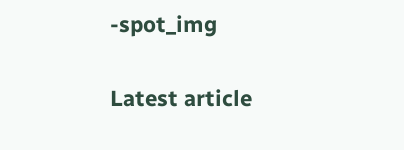-spot_img

Latest article